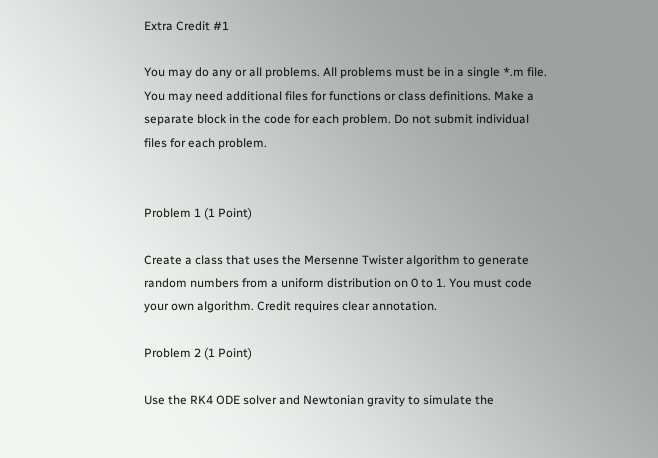Extra Credit #1

You may do any or all problems. All problems must be in a single *.m file. You may need additional files for functions or class definitions. Make a separate block in the code for each problem. Do not submit individual files for each problem.


Problem 1 (1 Point)

Create a class that uses the Mersenne Twister algorithm to generate random numbers from a uniform distribution on 0 to 1. You must code your own algorithm. Credit requires clear annotation.

Problem 2 (1 Point)

Use the RK4 ODE solver and Newtonian gravity to simulate the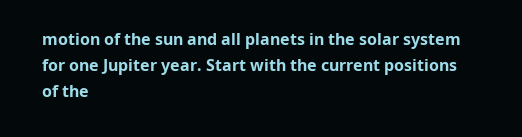motion of the sun and all planets in the solar system for one Jupiter year. Start with the current positions of the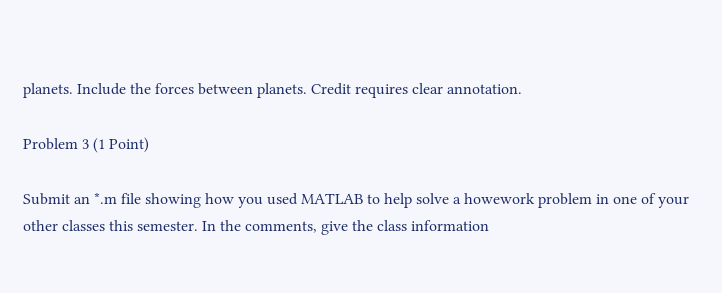planets. Include the forces between planets. Credit requires clear annotation.

Problem 3 (1 Point)

Submit an *.m file showing how you used MATLAB to help solve a howework problem in one of your other classes this semester. In the comments, give the class information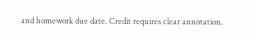and homework due date. Credit requires clear annotation.